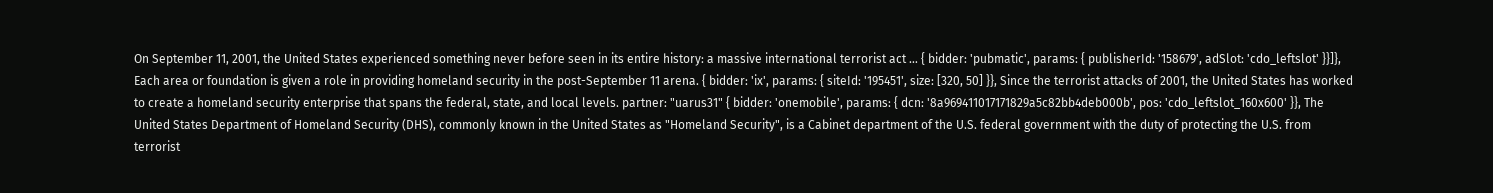On September 11, 2001, the United States experienced something never before seen in its entire history: a massive international terrorist act … { bidder: 'pubmatic', params: { publisherId: '158679', adSlot: 'cdo_leftslot' }}]}, Each area or foundation is given a role in providing homeland security in the post-September 11 arena. { bidder: 'ix', params: { siteId: '195451', size: [320, 50] }}, Since the terrorist attacks of 2001, the United States has worked to create a homeland security enterprise that spans the federal, state, and local levels. partner: "uarus31" { bidder: 'onemobile', params: { dcn: '8a969411017171829a5c82bb4deb000b', pos: 'cdo_leftslot_160x600' }}, The United States Department of Homeland Security (DHS), commonly known in the United States as "Homeland Security", is a Cabinet department of the U.S. federal government with the duty of protecting the U.S. from terrorist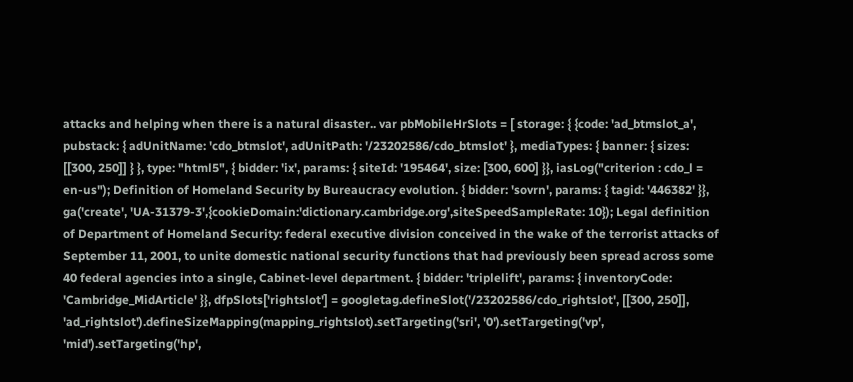attacks and helping when there is a natural disaster.. var pbMobileHrSlots = [ storage: { {code: 'ad_btmslot_a', pubstack: { adUnitName: 'cdo_btmslot', adUnitPath: '/23202586/cdo_btmslot' }, mediaTypes: { banner: { sizes: [[300, 250]] } }, type: "html5", { bidder: 'ix', params: { siteId: '195464', size: [300, 600] }}, iasLog("criterion : cdo_l = en-us"); Definition of Homeland Security by Bureaucracy evolution. { bidder: 'sovrn', params: { tagid: '446382' }}, ga('create', 'UA-31379-3',{cookieDomain:'dictionary.cambridge.org',siteSpeedSampleRate: 10}); Legal definition of Department of Homeland Security: federal executive division conceived in the wake of the terrorist attacks of September 11, 2001, to unite domestic national security functions that had previously been spread across some 40 federal agencies into a single, Cabinet-level department. { bidder: 'triplelift', params: { inventoryCode: 'Cambridge_MidArticle' }}, dfpSlots['rightslot'] = googletag.defineSlot('/23202586/cdo_rightslot', [[300, 250]], 'ad_rightslot').defineSizeMapping(mapping_rightslot).setTargeting('sri', '0').setTargeting('vp', 'mid').setTargeting('hp',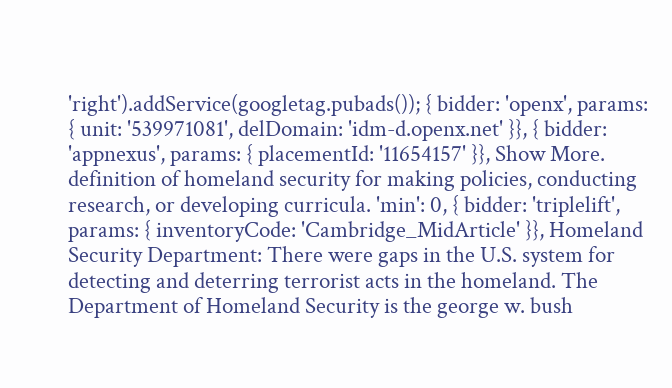'right').addService(googletag.pubads()); { bidder: 'openx', params: { unit: '539971081', delDomain: 'idm-d.openx.net' }}, { bidder: 'appnexus', params: { placementId: '11654157' }}, Show More. definition of homeland security for making policies, conducting research, or developing curricula. 'min': 0, { bidder: 'triplelift', params: { inventoryCode: 'Cambridge_MidArticle' }}, Homeland Security Department: There were gaps in the U.S. system for detecting and deterring terrorist acts in the homeland. The Department of Homeland Security is the george w. bush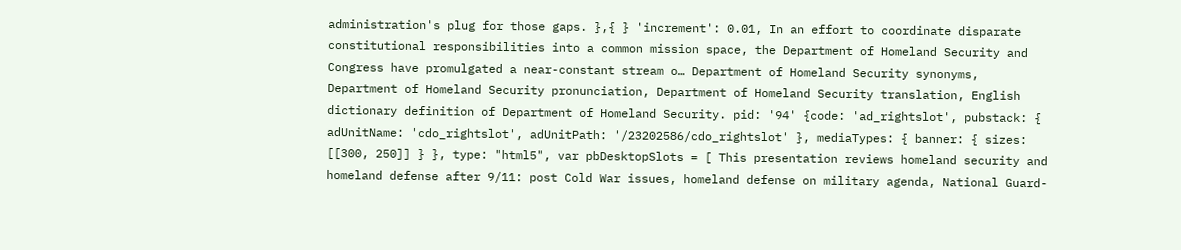administration's plug for those gaps. },{ } 'increment': 0.01, In an effort to coordinate disparate constitutional responsibilities into a common mission space, the Department of Homeland Security and Congress have promulgated a near-constant stream o… Department of Homeland Security synonyms, Department of Homeland Security pronunciation, Department of Homeland Security translation, English dictionary definition of Department of Homeland Security. pid: '94' {code: 'ad_rightslot', pubstack: { adUnitName: 'cdo_rightslot', adUnitPath: '/23202586/cdo_rightslot' }, mediaTypes: { banner: { sizes: [[300, 250]] } }, type: "html5", var pbDesktopSlots = [ This presentation reviews homeland security and homeland defense after 9/11: post Cold War issues, homeland defense on military agenda, National Guard-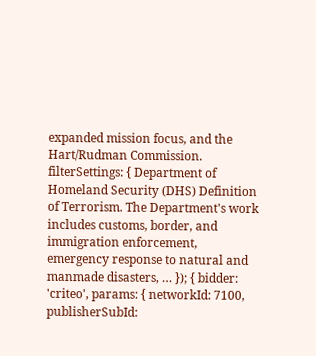expanded mission focus, and the Hart/Rudman Commission. filterSettings: { Department of Homeland Security (DHS) Definition of Terrorism. The Department's work includes customs, border, and immigration enforcement, emergency response to natural and manmade disasters, … }); { bidder: 'criteo', params: { networkId: 7100, publisherSubId: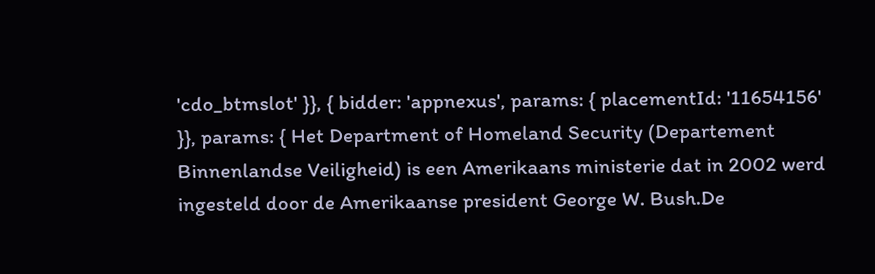'cdo_btmslot' }}, { bidder: 'appnexus', params: { placementId: '11654156' }}, params: { Het Department of Homeland Security (Departement Binnenlandse Veiligheid) is een Amerikaans ministerie dat in 2002 werd ingesteld door de Amerikaanse president George W. Bush.De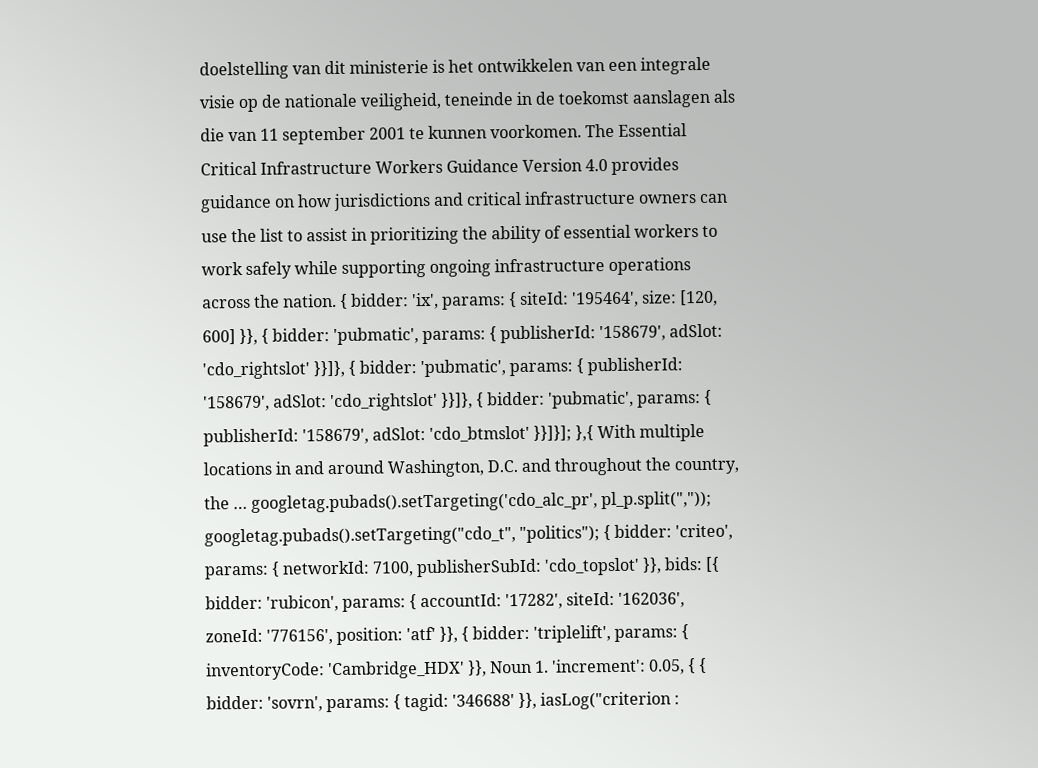doelstelling van dit ministerie is het ontwikkelen van een integrale visie op de nationale veiligheid, teneinde in de toekomst aanslagen als die van 11 september 2001 te kunnen voorkomen. The Essential Critical Infrastructure Workers Guidance Version 4.0 provides guidance on how jurisdictions and critical infrastructure owners can use the list to assist in prioritizing the ability of essential workers to work safely while supporting ongoing infrastructure operations across the nation. { bidder: 'ix', params: { siteId: '195464', size: [120, 600] }}, { bidder: 'pubmatic', params: { publisherId: '158679', adSlot: 'cdo_rightslot' }}]}, { bidder: 'pubmatic', params: { publisherId: '158679', adSlot: 'cdo_rightslot' }}]}, { bidder: 'pubmatic', params: { publisherId: '158679', adSlot: 'cdo_btmslot' }}]}]; },{ With multiple locations in and around Washington, D.C. and throughout the country, the … googletag.pubads().setTargeting('cdo_alc_pr', pl_p.split(",")); googletag.pubads().setTargeting("cdo_t", "politics"); { bidder: 'criteo', params: { networkId: 7100, publisherSubId: 'cdo_topslot' }}, bids: [{ bidder: 'rubicon', params: { accountId: '17282', siteId: '162036', zoneId: '776156', position: 'atf' }}, { bidder: 'triplelift', params: { inventoryCode: 'Cambridge_HDX' }}, Noun 1. 'increment': 0.05, { { bidder: 'sovrn', params: { tagid: '346688' }}, iasLog("criterion :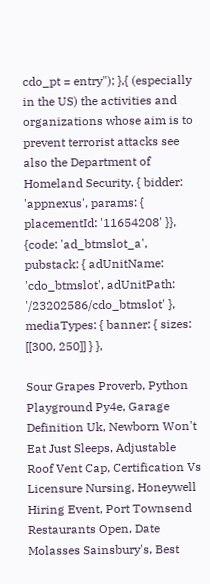cdo_pt = entry"); },{ (especially in the US) the activities and organizations whose aim is to prevent terrorist attacks see also the Department of Homeland Security. { bidder: 'appnexus', params: { placementId: '11654208' }}, {code: 'ad_btmslot_a', pubstack: { adUnitName: 'cdo_btmslot', adUnitPath: '/23202586/cdo_btmslot' }, mediaTypes: { banner: { sizes: [[300, 250]] } },

Sour Grapes Proverb, Python Playground Py4e, Garage Definition Uk, Newborn Won't Eat Just Sleeps, Adjustable Roof Vent Cap, Certification Vs Licensure Nursing, Honeywell Hiring Event, Port Townsend Restaurants Open, Date Molasses Sainsbury's, Best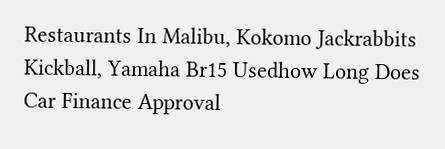Restaurants In Malibu, Kokomo Jackrabbits Kickball, Yamaha Br15 Usedhow Long Does Car Finance Approval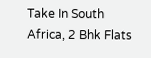Take In South Africa, 2 Bhk Flats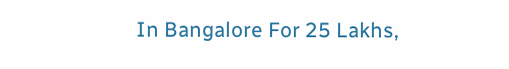In Bangalore For 25 Lakhs,